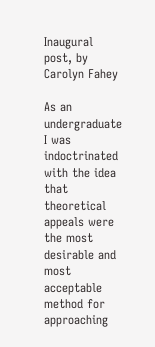Inaugural post, by Carolyn Fahey

As an undergraduate I was indoctrinated with the idea that theoretical appeals were the most desirable and most acceptable method for approaching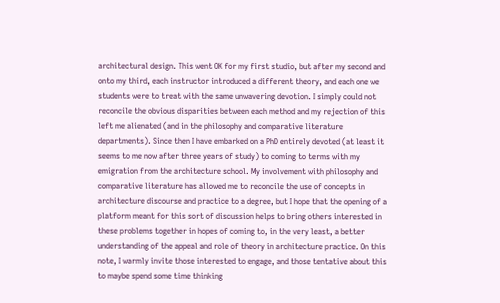architectural design. This went OK for my first studio, but after my second and onto my third, each instructor introduced a different theory, and each one we students were to treat with the same unwavering devotion. I simply could not reconcile the obvious disparities between each method and my rejection of this left me alienated (and in the philosophy and comparative literature departments). Since then I have embarked on a PhD entirely devoted (at least it seems to me now after three years of study) to coming to terms with my emigration from the architecture school. My involvement with philosophy and comparative literature has allowed me to reconcile the use of concepts in architecture discourse and practice to a degree, but I hope that the opening of a platform meant for this sort of discussion helps to bring others interested in these problems together in hopes of coming to, in the very least, a better understanding of the appeal and role of theory in architecture practice. On this note, I warmly invite those interested to engage, and those tentative about this to maybe spend some time thinking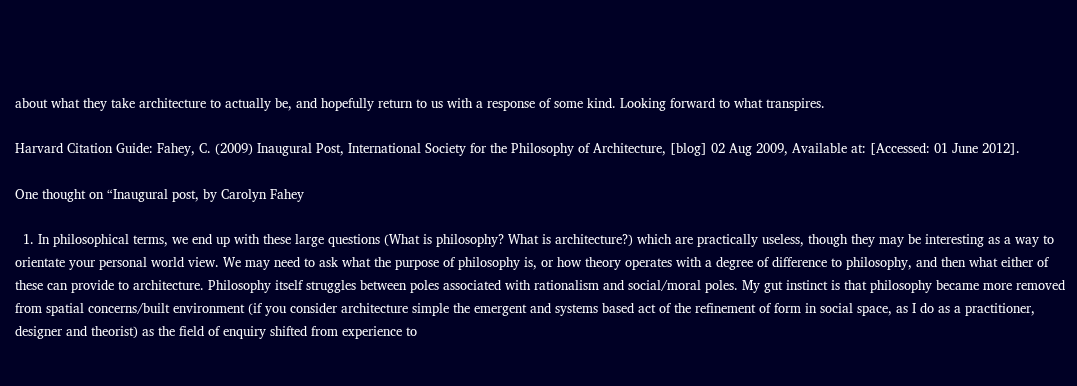about what they take architecture to actually be, and hopefully return to us with a response of some kind. Looking forward to what transpires.

Harvard Citation Guide: Fahey, C. (2009) Inaugural Post, International Society for the Philosophy of Architecture, [blog] 02 Aug 2009, Available at: [Accessed: 01 June 2012].

One thought on “Inaugural post, by Carolyn Fahey

  1. In philosophical terms, we end up with these large questions (What is philosophy? What is architecture?) which are practically useless, though they may be interesting as a way to orientate your personal world view. We may need to ask what the purpose of philosophy is, or how theory operates with a degree of difference to philosophy, and then what either of these can provide to architecture. Philosophy itself struggles between poles associated with rationalism and social/moral poles. My gut instinct is that philosophy became more removed from spatial concerns/built environment (if you consider architecture simple the emergent and systems based act of the refinement of form in social space, as I do as a practitioner, designer and theorist) as the field of enquiry shifted from experience to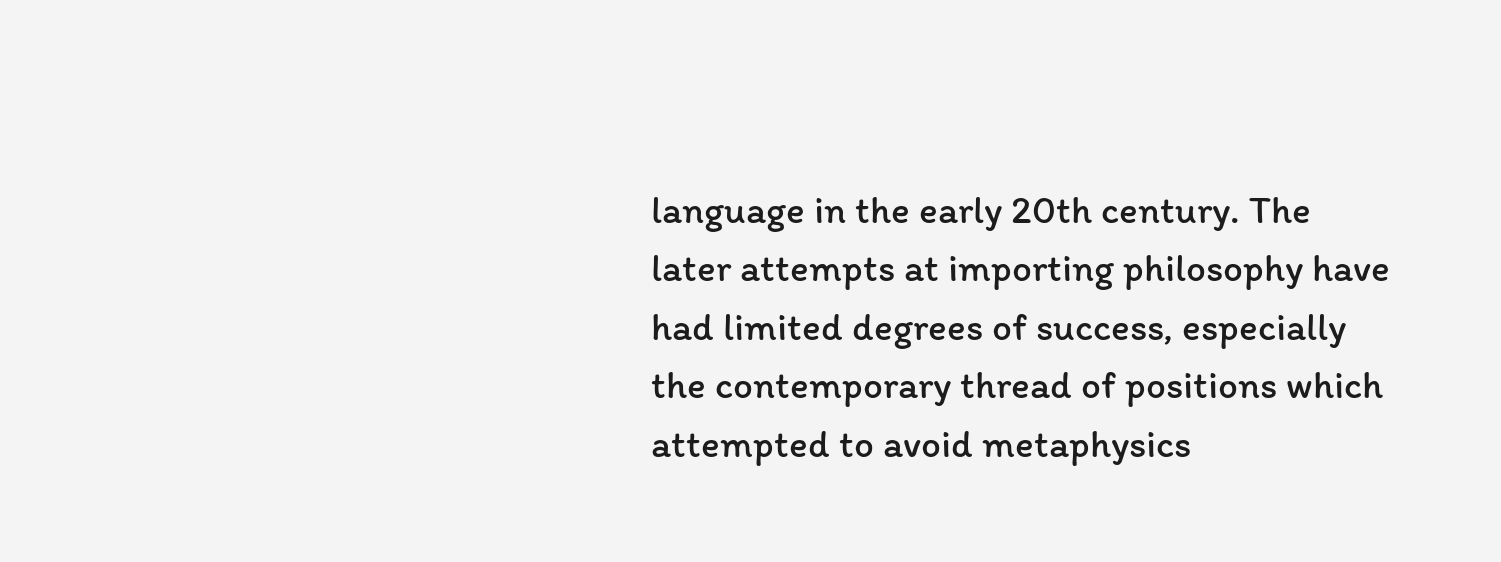language in the early 20th century. The later attempts at importing philosophy have had limited degrees of success, especially the contemporary thread of positions which attempted to avoid metaphysics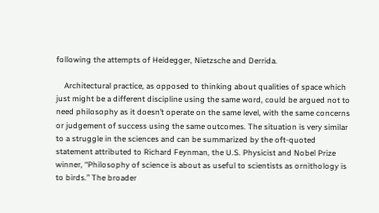following the attempts of Heidegger, Nietzsche and Derrida.

    Architectural practice, as opposed to thinking about qualities of space which just might be a different discipline using the same word, could be argued not to need philosophy as it doesn’t operate on the same level, with the same concerns or judgement of success using the same outcomes. The situation is very similar to a struggle in the sciences and can be summarized by the oft-quoted statement attributed to Richard Feynman, the U.S. Physicist and Nobel Prize winner, “Philosophy of science is about as useful to scientists as ornithology is to birds.” The broader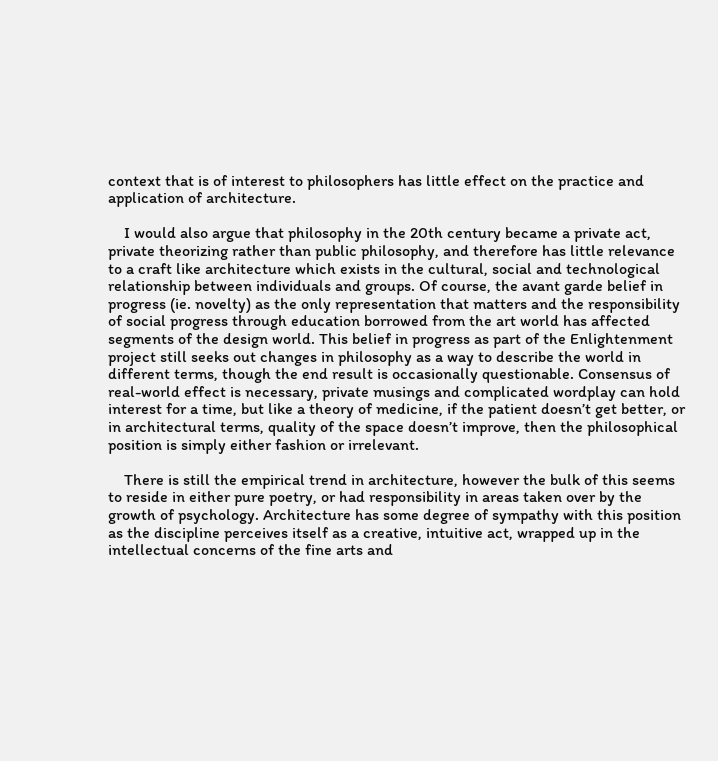context that is of interest to philosophers has little effect on the practice and application of architecture.

    I would also argue that philosophy in the 20th century became a private act, private theorizing rather than public philosophy, and therefore has little relevance to a craft like architecture which exists in the cultural, social and technological relationship between individuals and groups. Of course, the avant garde belief in progress (ie. novelty) as the only representation that matters and the responsibility of social progress through education borrowed from the art world has affected segments of the design world. This belief in progress as part of the Enlightenment project still seeks out changes in philosophy as a way to describe the world in different terms, though the end result is occasionally questionable. Consensus of real-world effect is necessary, private musings and complicated wordplay can hold interest for a time, but like a theory of medicine, if the patient doesn’t get better, or in architectural terms, quality of the space doesn’t improve, then the philosophical position is simply either fashion or irrelevant.

    There is still the empirical trend in architecture, however the bulk of this seems to reside in either pure poetry, or had responsibility in areas taken over by the growth of psychology. Architecture has some degree of sympathy with this position as the discipline perceives itself as a creative, intuitive act, wrapped up in the intellectual concerns of the fine arts and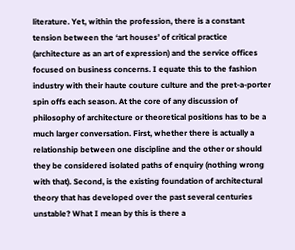literature. Yet, within the profession, there is a constant tension between the ‘art houses’ of critical practice (architecture as an art of expression) and the service offices focused on business concerns. I equate this to the fashion industry with their haute couture culture and the pret-a-porter spin offs each season. At the core of any discussion of philosophy of architecture or theoretical positions has to be a much larger conversation. First, whether there is actually a relationship between one discipline and the other or should they be considered isolated paths of enquiry (nothing wrong with that). Second, is the existing foundation of architectural theory that has developed over the past several centuries unstable? What I mean by this is there a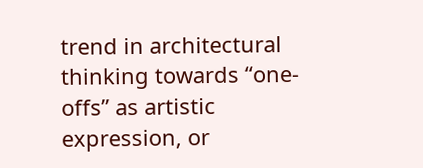trend in architectural thinking towards “one-offs” as artistic expression, or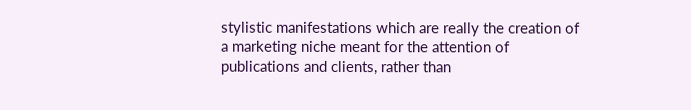stylistic manifestations which are really the creation of a marketing niche meant for the attention of publications and clients, rather than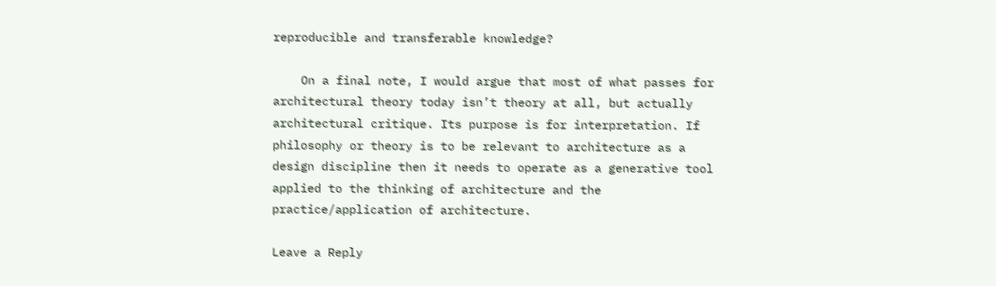reproducible and transferable knowledge?

    On a final note, I would argue that most of what passes for architectural theory today isn’t theory at all, but actually architectural critique. Its purpose is for interpretation. If philosophy or theory is to be relevant to architecture as a design discipline then it needs to operate as a generative tool applied to the thinking of architecture and the practice/application of architecture.

Leave a Reply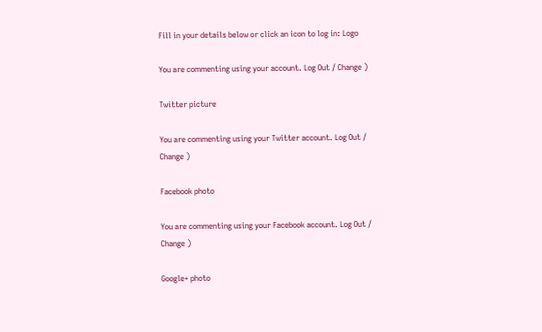Fill in your details below or click an icon to log in: Logo

You are commenting using your account. Log Out / Change )

Twitter picture

You are commenting using your Twitter account. Log Out / Change )

Facebook photo

You are commenting using your Facebook account. Log Out / Change )

Google+ photo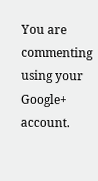You are commenting using your Google+ account.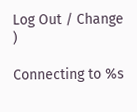Log Out / Change )

Connecting to %s